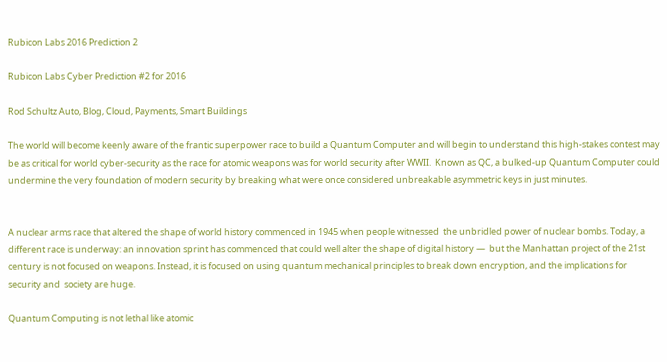Rubicon Labs 2016 Prediction 2

Rubicon Labs Cyber Prediction #2 for 2016

Rod Schultz Auto, Blog, Cloud, Payments, Smart Buildings

The world will become keenly aware of the frantic superpower race to build a Quantum Computer and will begin to understand this high-stakes contest may be as critical for world cyber-security as the race for atomic weapons was for world security after WWII.  Known as QC, a bulked-up Quantum Computer could undermine the very foundation of modern security by breaking what were once considered unbreakable asymmetric keys in just minutes.


A nuclear arms race that altered the shape of world history commenced in 1945 when people witnessed  the unbridled power of nuclear bombs. Today, a different race is underway: an innovation sprint has commenced that could well alter the shape of digital history —  but the Manhattan project of the 21st century is not focused on weapons. Instead, it is focused on using quantum mechanical principles to break down encryption, and the implications for security and  society are huge.

Quantum Computing is not lethal like atomic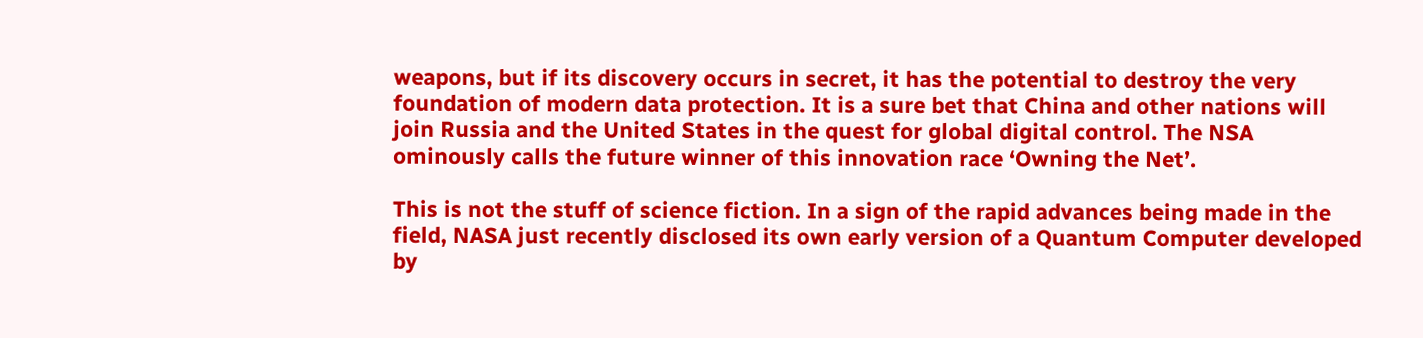weapons, but if its discovery occurs in secret, it has the potential to destroy the very foundation of modern data protection. It is a sure bet that China and other nations will join Russia and the United States in the quest for global digital control. The NSA ominously calls the future winner of this innovation race ‘Owning the Net’.

This is not the stuff of science fiction. In a sign of the rapid advances being made in the field, NASA just recently disclosed its own early version of a Quantum Computer developed by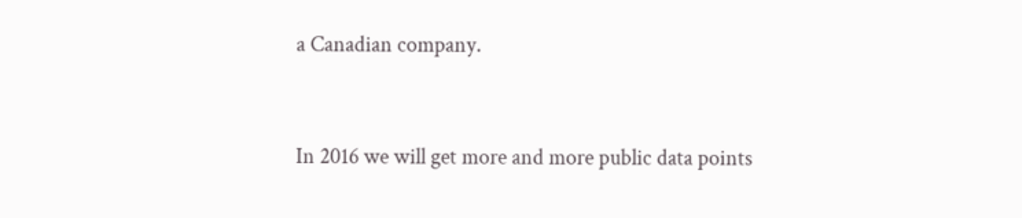a Canadian company.


In 2016 we will get more and more public data points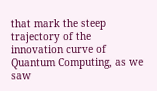that mark the steep trajectory of the innovation curve of Quantum Computing, as we saw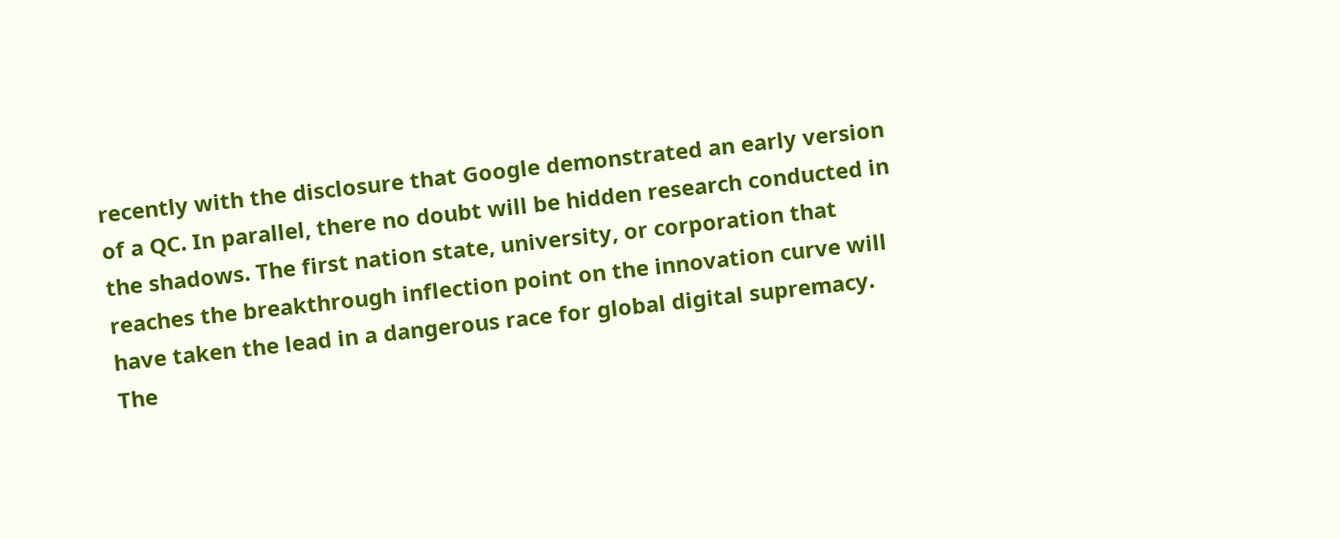recently with the disclosure that Google demonstrated an early version of a QC. In parallel, there no doubt will be hidden research conducted in the shadows. The first nation state, university, or corporation that reaches the breakthrough inflection point on the innovation curve will have taken the lead in a dangerous race for global digital supremacy. The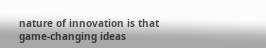nature of innovation is that game-changing ideas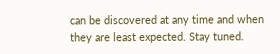can be discovered at any time and when they are least expected. Stay tuned.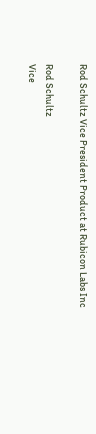Rod Schultz Vice President Product at Rubicon Labs Inc

Rod Schultz
Vice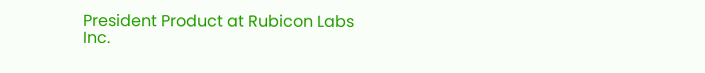President Product at Rubicon Labs Inc.